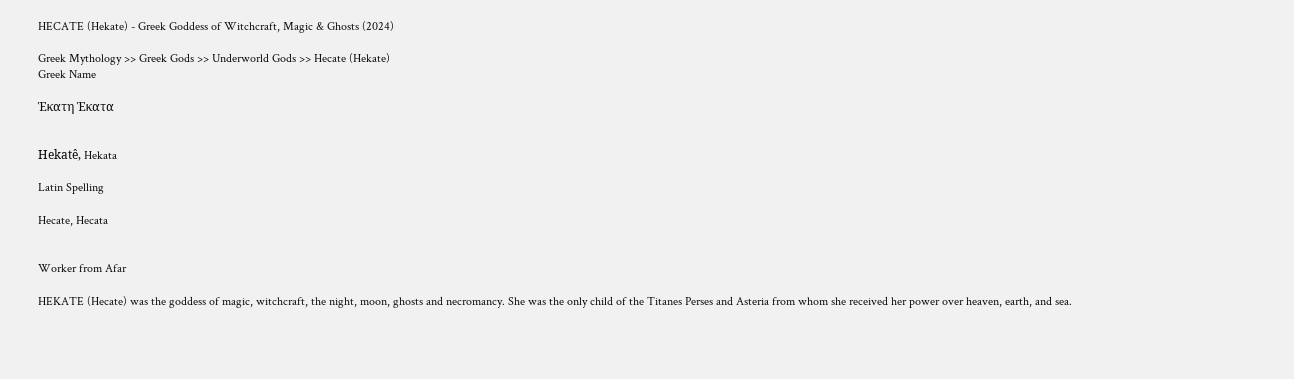HECATE (Hekate) - Greek Goddess of Witchcraft, Magic & Ghosts (2024)

Greek Mythology >> Greek Gods >> Underworld Gods >> Hecate (Hekate)
Greek Name

Ἑκατη Ἑκατα


Hekatê, Hekata

Latin Spelling

Hecate, Hecata


Worker from Afar

HEKATE (Hecate) was the goddess of magic, witchcraft, the night, moon, ghosts and necromancy. She was the only child of the Titanes Perses and Asteria from whom she received her power over heaven, earth, and sea.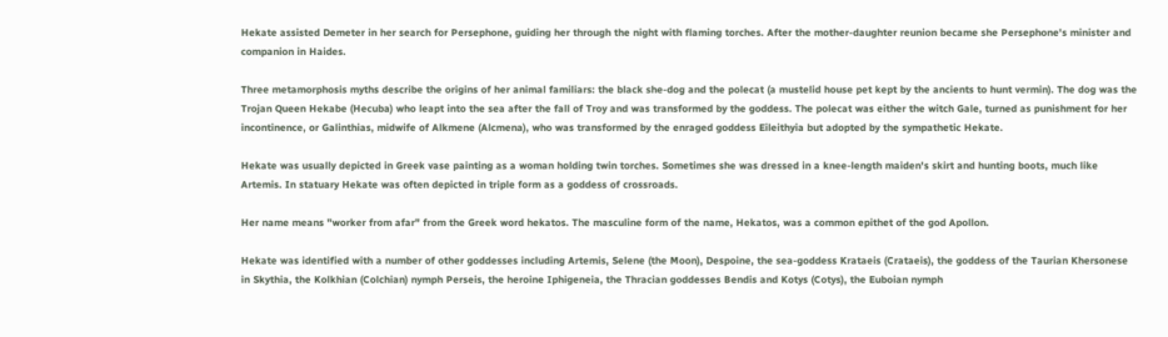Hekate assisted Demeter in her search for Persephone, guiding her through the night with flaming torches. After the mother-daughter reunion became she Persephone's minister and companion in Haides.

Three metamorphosis myths describe the origins of her animal familiars: the black she-dog and the polecat (a mustelid house pet kept by the ancients to hunt vermin). The dog was the Trojan Queen Hekabe (Hecuba) who leapt into the sea after the fall of Troy and was transformed by the goddess. The polecat was either the witch Gale, turned as punishment for her incontinence, or Galinthias, midwife of Alkmene (Alcmena), who was transformed by the enraged goddess Eileithyia but adopted by the sympathetic Hekate.

Hekate was usually depicted in Greek vase painting as a woman holding twin torches. Sometimes she was dressed in a knee-length maiden's skirt and hunting boots, much like Artemis. In statuary Hekate was often depicted in triple form as a goddess of crossroads.

Her name means "worker from afar" from the Greek word hekatos. The masculine form of the name, Hekatos, was a common epithet of the god Apollon.

Hekate was identified with a number of other goddesses including Artemis, Selene (the Moon), Despoine, the sea-goddess Krataeis (Crataeis), the goddess of the Taurian Khersonese in Skythia, the Kolkhian (Colchian) nymph Perseis, the heroine Iphigeneia, the Thracian goddesses Bendis and Kotys (Cotys), the Euboian nymph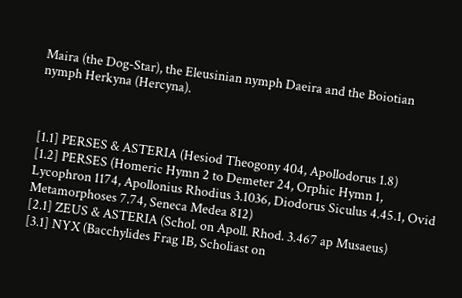Maira (the Dog-Star), the Eleusinian nymph Daeira and the Boiotian nymph Herkyna (Hercyna).



[1.1] PERSES & ASTERIA (Hesiod Theogony 404, Apollodorus 1.8)
[1.2] PERSES (Homeric Hymn 2 to Demeter 24, Orphic Hymn 1, Lycophron 1174, Apollonius Rhodius 3.1036, Diodorus Siculus 4.45.1, Ovid Metamorphoses 7.74, Seneca Medea 812)
[2.1] ZEUS & ASTERIA (Schol. on Apoll. Rhod. 3.467 ap Musaeus)
[3.1] NYX (Bacchylides Frag 1B, Scholiast on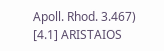Apoll. Rhod. 3.467)
[4.1] ARISTAIOS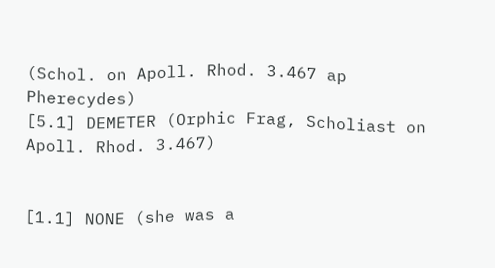(Schol. on Apoll. Rhod. 3.467 ap Pherecydes)
[5.1] DEMETER (Orphic Frag, Scholiast on Apoll. Rhod. 3.467)


[1.1] NONE (she was a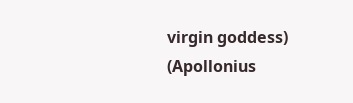virgin goddess) (Apollonius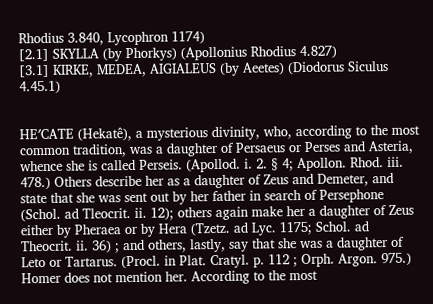Rhodius 3.840, Lycophron 1174)
[2.1] SKYLLA (by Phorkys) (Apollonius Rhodius 4.827)
[3.1] KIRKE, MEDEA, AIGIALEUS (by Aeetes) (Diodorus Siculus 4.45.1)


HE′CATE (Hekatê), a mysterious divinity, who, according to the most common tradition, was a daughter of Persaeus or Perses and Asteria, whence she is called Perseis. (Apollod. i. 2. § 4; Apollon. Rhod. iii. 478.) Others describe her as a daughter of Zeus and Demeter, and state that she was sent out by her father in search of Persephone (Schol. ad Tleocrit. ii. 12); others again make her a daughter of Zeus either by Pheraea or by Hera (Tzetz. ad Lyc. 1175; Schol. ad Theocrit. ii. 36) ; and others, lastly, say that she was a daughter of Leto or Tartarus. (Procl. in Plat. Cratyl. p. 112 ; Orph. Argon. 975.) Homer does not mention her. According to the most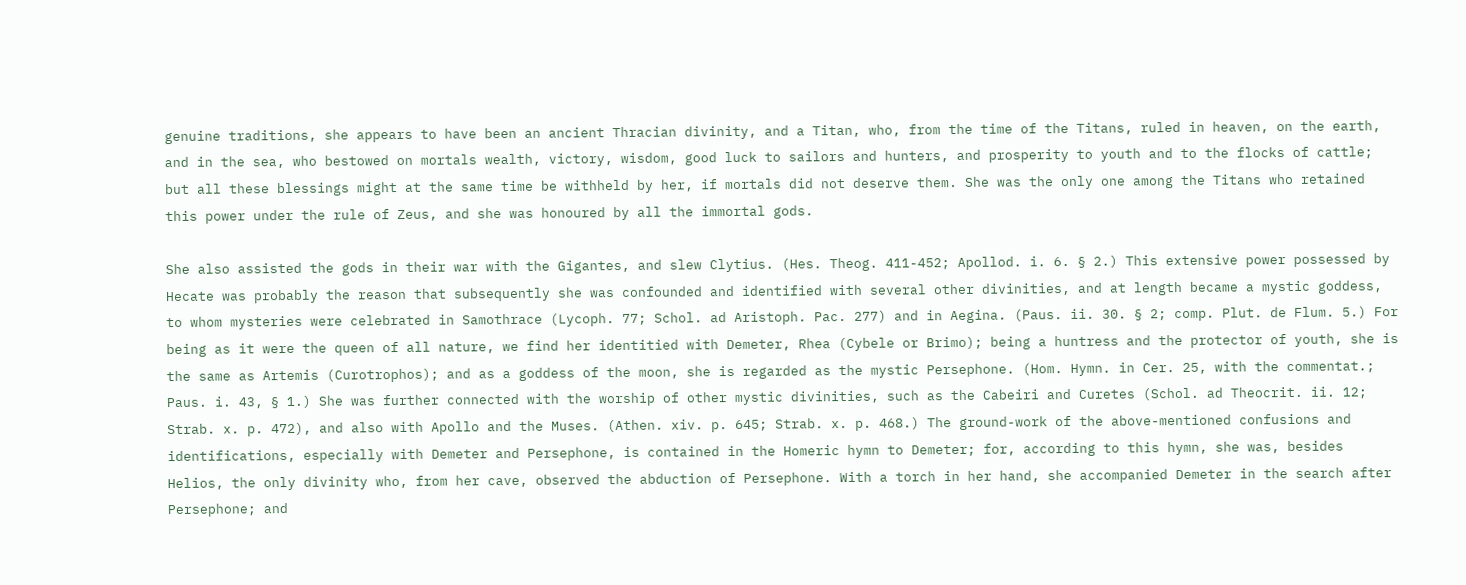genuine traditions, she appears to have been an ancient Thracian divinity, and a Titan, who, from the time of the Titans, ruled in heaven, on the earth, and in the sea, who bestowed on mortals wealth, victory, wisdom, good luck to sailors and hunters, and prosperity to youth and to the flocks of cattle; but all these blessings might at the same time be withheld by her, if mortals did not deserve them. She was the only one among the Titans who retained this power under the rule of Zeus, and she was honoured by all the immortal gods.

She also assisted the gods in their war with the Gigantes, and slew Clytius. (Hes. Theog. 411-452; Apollod. i. 6. § 2.) This extensive power possessed by Hecate was probably the reason that subsequently she was confounded and identified with several other divinities, and at length became a mystic goddess, to whom mysteries were celebrated in Samothrace (Lycoph. 77; Schol. ad Aristoph. Pac. 277) and in Aegina. (Paus. ii. 30. § 2; comp. Plut. de Flum. 5.) For being as it were the queen of all nature, we find her identitied with Demeter, Rhea (Cybele or Brimo); being a huntress and the protector of youth, she is the same as Artemis (Curotrophos); and as a goddess of the moon, she is regarded as the mystic Persephone. (Hom. Hymn. in Cer. 25, with the commentat.; Paus. i. 43, § 1.) She was further connected with the worship of other mystic divinities, such as the Cabeiri and Curetes (Schol. ad Theocrit. ii. 12; Strab. x. p. 472), and also with Apollo and the Muses. (Athen. xiv. p. 645; Strab. x. p. 468.) The ground-work of the above-mentioned confusions and identifications, especially with Demeter and Persephone, is contained in the Homeric hymn to Demeter; for, according to this hymn, she was, besides Helios, the only divinity who, from her cave, observed the abduction of Persephone. With a torch in her hand, she accompanied Demeter in the search after Persephone; and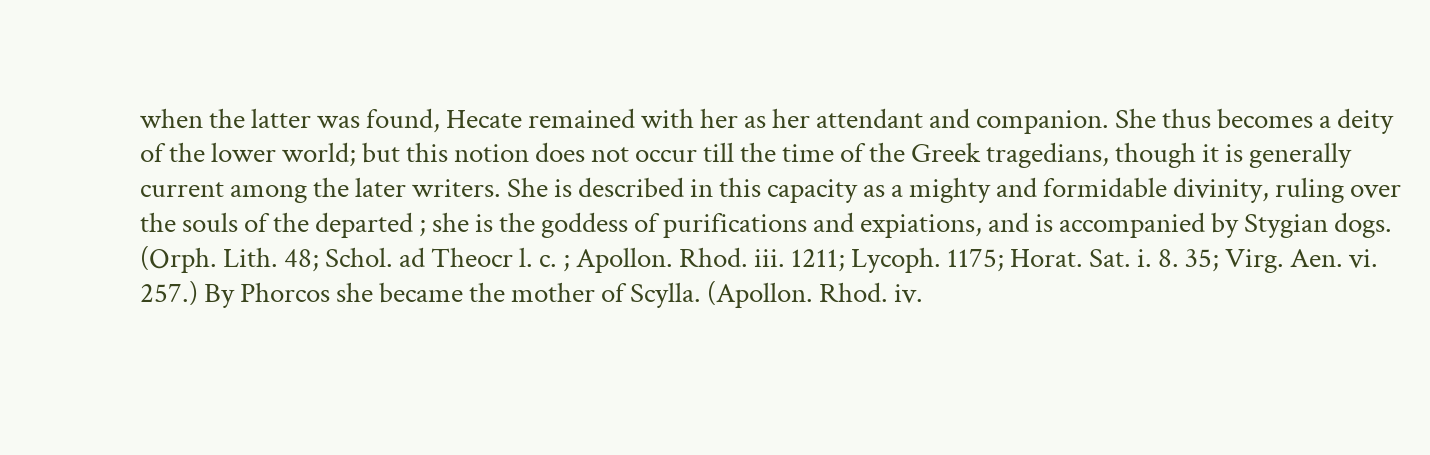when the latter was found, Hecate remained with her as her attendant and companion. She thus becomes a deity of the lower world; but this notion does not occur till the time of the Greek tragedians, though it is generally current among the later writers. She is described in this capacity as a mighty and formidable divinity, ruling over the souls of the departed ; she is the goddess of purifications and expiations, and is accompanied by Stygian dogs. (Orph. Lith. 48; Schol. ad Theocr l. c. ; Apollon. Rhod. iii. 1211; Lycoph. 1175; Horat. Sat. i. 8. 35; Virg. Aen. vi. 257.) By Phorcos she became the mother of Scylla. (Apollon. Rhod. iv.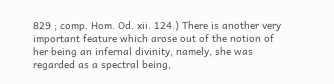829 ; comp. Hom. Od. xii. 124.) There is another very important feature which arose out of the notion of her being an infernal divinity, namely, she was regarded as a spectral being,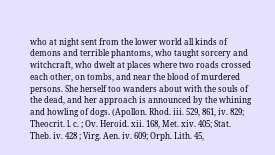who at night sent from the lower world all kinds of demons and terrible phantoms, who taught sorcery and witchcraft, who dwelt at places where two roads crossed each other, on tombs, and near the blood of murdered persons. She herself too wanders about with the souls of the dead, and her approach is announced by the whining and howling of dogs. (Apollon. Rhod. iii. 529, 861, iv. 829; Theocrit. l. c. ; Ov. Heroid. xii. 168, Met. xiv. 405; Stat. Theb. iv. 428 ; Virg. Aen. iv. 609; Orph. Lith. 45,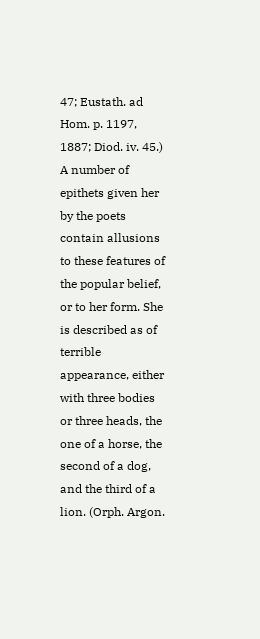47; Eustath. ad Hom. p. 1197, 1887; Diod. iv. 45.) A number of epithets given her by the poets contain allusions to these features of the popular belief, or to her form. She is described as of terrible appearance, either with three bodies or three heads, the one of a horse, the second of a dog, and the third of a lion. (Orph. Argon.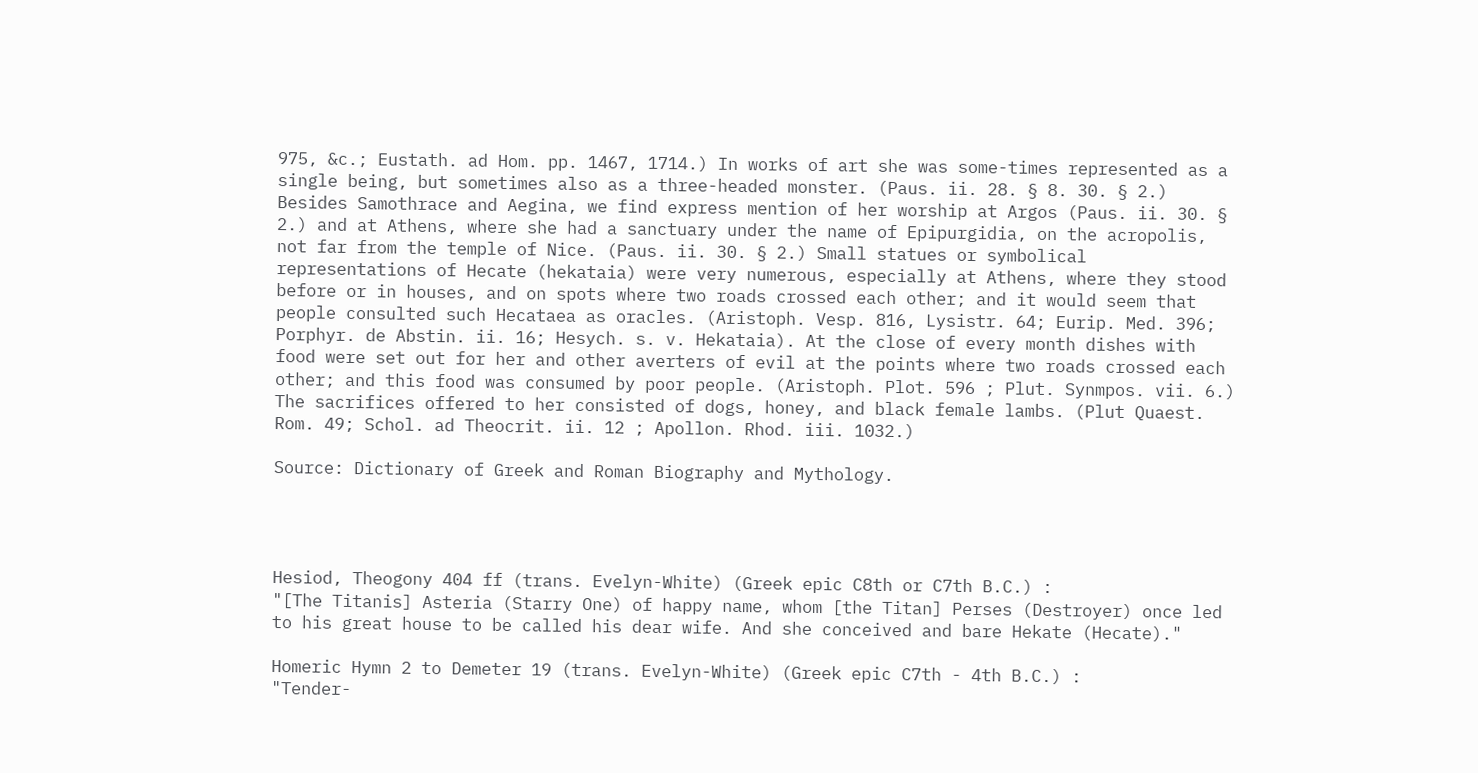975, &c.; Eustath. ad Hom. pp. 1467, 1714.) In works of art she was some-times represented as a single being, but sometimes also as a three-headed monster. (Paus. ii. 28. § 8. 30. § 2.) Besides Samothrace and Aegina, we find express mention of her worship at Argos (Paus. ii. 30. § 2.) and at Athens, where she had a sanctuary under the name of Epipurgidia, on the acropolis, not far from the temple of Nice. (Paus. ii. 30. § 2.) Small statues or symbolical representations of Hecate (hekataia) were very numerous, especially at Athens, where they stood before or in houses, and on spots where two roads crossed each other; and it would seem that people consulted such Hecataea as oracles. (Aristoph. Vesp. 816, Lysistr. 64; Eurip. Med. 396; Porphyr. de Abstin. ii. 16; Hesych. s. v. Hekataia). At the close of every month dishes with food were set out for her and other averters of evil at the points where two roads crossed each other; and this food was consumed by poor people. (Aristoph. Plot. 596 ; Plut. Synmpos. vii. 6.) The sacrifices offered to her consisted of dogs, honey, and black female lambs. (Plut Quaest. Rom. 49; Schol. ad Theocrit. ii. 12 ; Apollon. Rhod. iii. 1032.)

Source: Dictionary of Greek and Roman Biography and Mythology.




Hesiod, Theogony 404 ff (trans. Evelyn-White) (Greek epic C8th or C7th B.C.) :
"[The Titanis] Asteria (Starry One) of happy name, whom [the Titan] Perses (Destroyer) once led to his great house to be called his dear wife. And she conceived and bare Hekate (Hecate)."

Homeric Hymn 2 to Demeter 19 (trans. Evelyn-White) (Greek epic C7th - 4th B.C.) :
"Tender-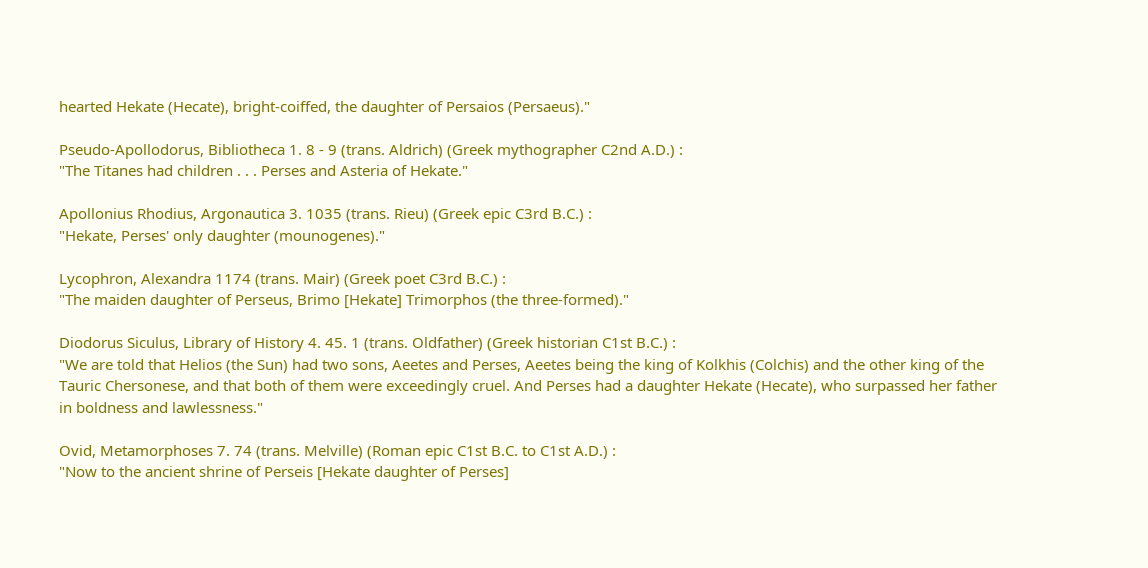hearted Hekate (Hecate), bright-coiffed, the daughter of Persaios (Persaeus)."

Pseudo-Apollodorus, Bibliotheca 1. 8 - 9 (trans. Aldrich) (Greek mythographer C2nd A.D.) :
"The Titanes had children . . . Perses and Asteria of Hekate."

Apollonius Rhodius, Argonautica 3. 1035 (trans. Rieu) (Greek epic C3rd B.C.) :
"Hekate, Perses' only daughter (mounogenes)."

Lycophron, Alexandra 1174 (trans. Mair) (Greek poet C3rd B.C.) :
"The maiden daughter of Perseus, Brimo [Hekate] Trimorphos (the three-formed)."

Diodorus Siculus, Library of History 4. 45. 1 (trans. Oldfather) (Greek historian C1st B.C.) :
"We are told that Helios (the Sun) had two sons, Aeetes and Perses, Aeetes being the king of Kolkhis (Colchis) and the other king of the Tauric Chersonese, and that both of them were exceedingly cruel. And Perses had a daughter Hekate (Hecate), who surpassed her father in boldness and lawlessness."

Ovid, Metamorphoses 7. 74 (trans. Melville) (Roman epic C1st B.C. to C1st A.D.) :
"Now to the ancient shrine of Perseis [Hekate daughter of Perses]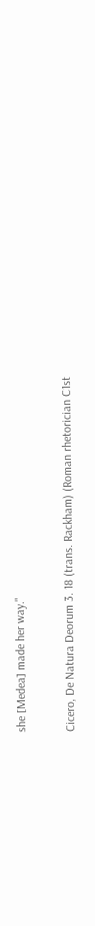she [Medea] made her way."

Cicero, De Natura Deorum 3. 18 (trans. Rackham) (Roman rhetorician C1st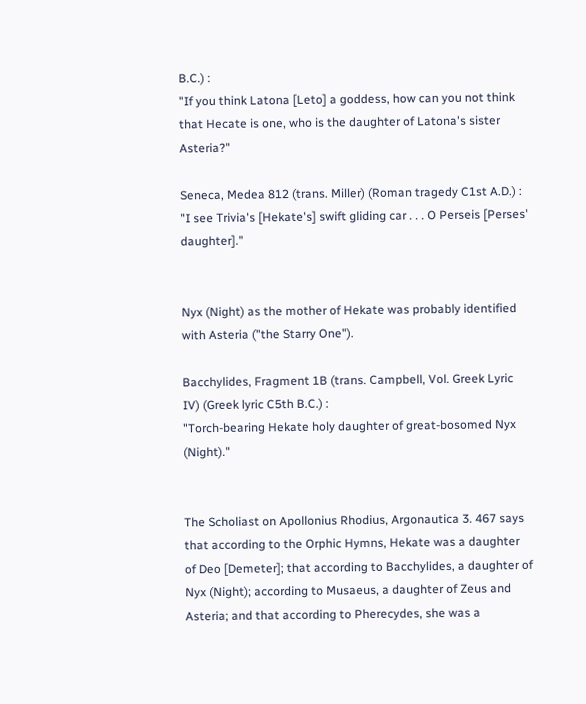B.C.) :
"If you think Latona [Leto] a goddess, how can you not think that Hecate is one, who is the daughter of Latona's sister Asteria?"

Seneca, Medea 812 (trans. Miller) (Roman tragedy C1st A.D.) :
"I see Trivia's [Hekate's] swift gliding car . . . O Perseis [Perses' daughter]."


Nyx (Night) as the mother of Hekate was probably identified with Asteria ("the Starry One").

Bacchylides, Fragment 1B (trans. Campbell, Vol. Greek Lyric IV) (Greek lyric C5th B.C.) :
"Torch-bearing Hekate holy daughter of great-bosomed Nyx (Night)."


The Scholiast on Apollonius Rhodius, Argonautica 3. 467 says that according to the Orphic Hymns, Hekate was a daughter of Deo [Demeter]; that according to Bacchylides, a daughter of Nyx (Night); according to Musaeus, a daughter of Zeus and Asteria; and that according to Pherecydes, she was a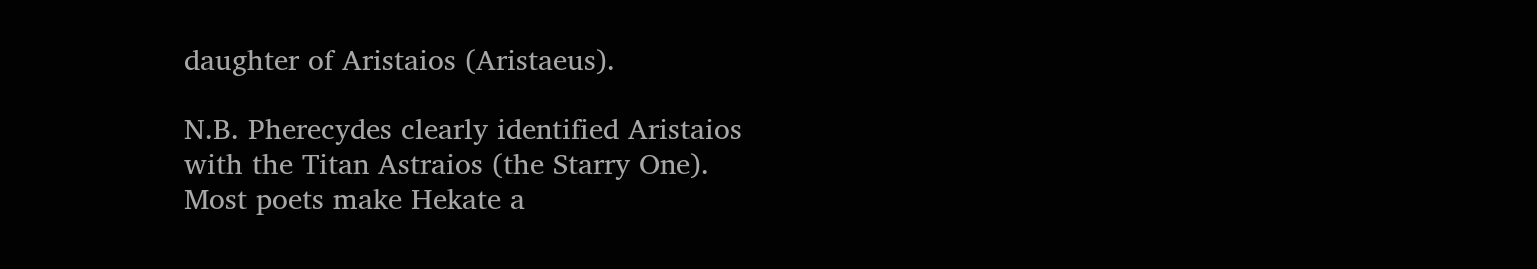daughter of Aristaios (Aristaeus).

N.B. Pherecydes clearly identified Aristaios with the Titan Astraios (the Starry One).
Most poets make Hekate a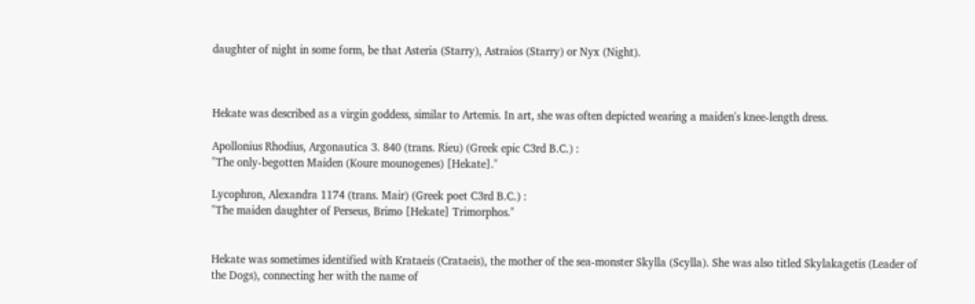daughter of night in some form, be that Asteria (Starry), Astraios (Starry) or Nyx (Night).



Hekate was described as a virgin goddess, similar to Artemis. In art, she was often depicted wearing a maiden's knee-length dress.

Apollonius Rhodius, Argonautica 3. 840 (trans. Rieu) (Greek epic C3rd B.C.) :
"The only-begotten Maiden (Koure mounogenes) [Hekate]."

Lycophron, Alexandra 1174 (trans. Mair) (Greek poet C3rd B.C.) :
"The maiden daughter of Perseus, Brimo [Hekate] Trimorphos."


Hekate was sometimes identified with Krataeis (Crataeis), the mother of the sea-monster Skylla (Scylla). She was also titled Skylakagetis (Leader of the Dogs), connecting her with the name of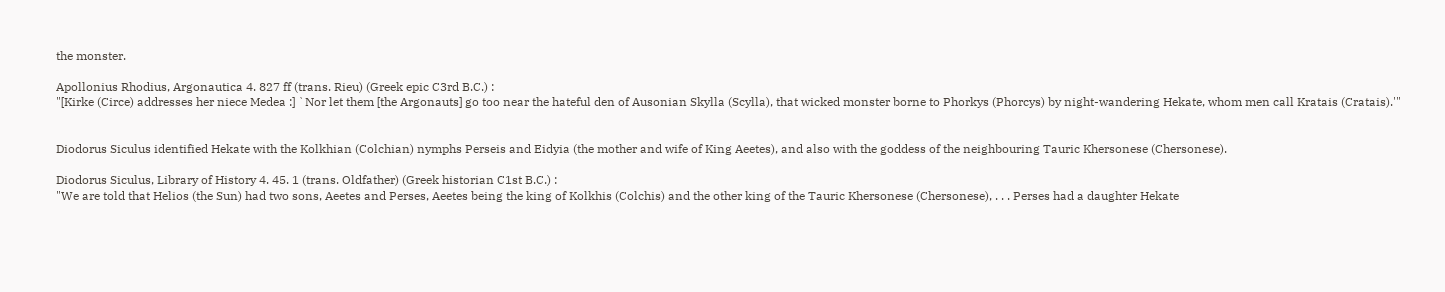the monster.

Apollonius Rhodius, Argonautica 4. 827 ff (trans. Rieu) (Greek epic C3rd B.C.) :
"[Kirke (Circe) addresses her niece Medea :] `Nor let them [the Argonauts] go too near the hateful den of Ausonian Skylla (Scylla), that wicked monster borne to Phorkys (Phorcys) by night-wandering Hekate, whom men call Kratais (Cratais).'"


Diodorus Siculus identified Hekate with the Kolkhian (Colchian) nymphs Perseis and Eidyia (the mother and wife of King Aeetes), and also with the goddess of the neighbouring Tauric Khersonese (Chersonese).

Diodorus Siculus, Library of History 4. 45. 1 (trans. Oldfather) (Greek historian C1st B.C.) :
"We are told that Helios (the Sun) had two sons, Aeetes and Perses, Aeetes being the king of Kolkhis (Colchis) and the other king of the Tauric Khersonese (Chersonese), . . . Perses had a daughter Hekate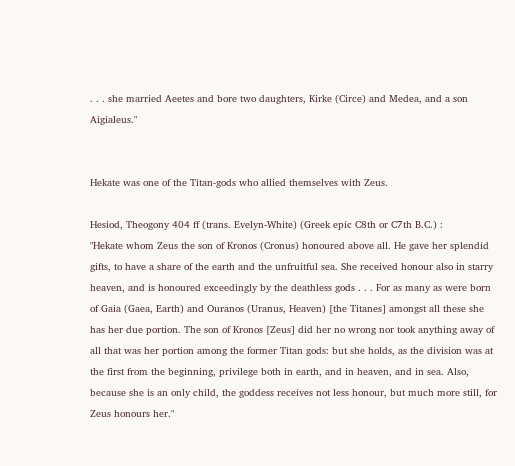. . . she married Aeetes and bore two daughters, Kirke (Circe) and Medea, and a son Aigialeus."


Hekate was one of the Titan-gods who allied themselves with Zeus.

Hesiod, Theogony 404 ff (trans. Evelyn-White) (Greek epic C8th or C7th B.C.) :
"Hekate whom Zeus the son of Kronos (Cronus) honoured above all. He gave her splendid gifts, to have a share of the earth and the unfruitful sea. She received honour also in starry heaven, and is honoured exceedingly by the deathless gods . . . For as many as were born of Gaia (Gaea, Earth) and Ouranos (Uranus, Heaven) [the Titanes] amongst all these she has her due portion. The son of Kronos [Zeus] did her no wrong nor took anything away of all that was her portion among the former Titan gods: but she holds, as the division was at the first from the beginning, privilege both in earth, and in heaven, and in sea. Also, because she is an only child, the goddess receives not less honour, but much more still, for Zeus honours her."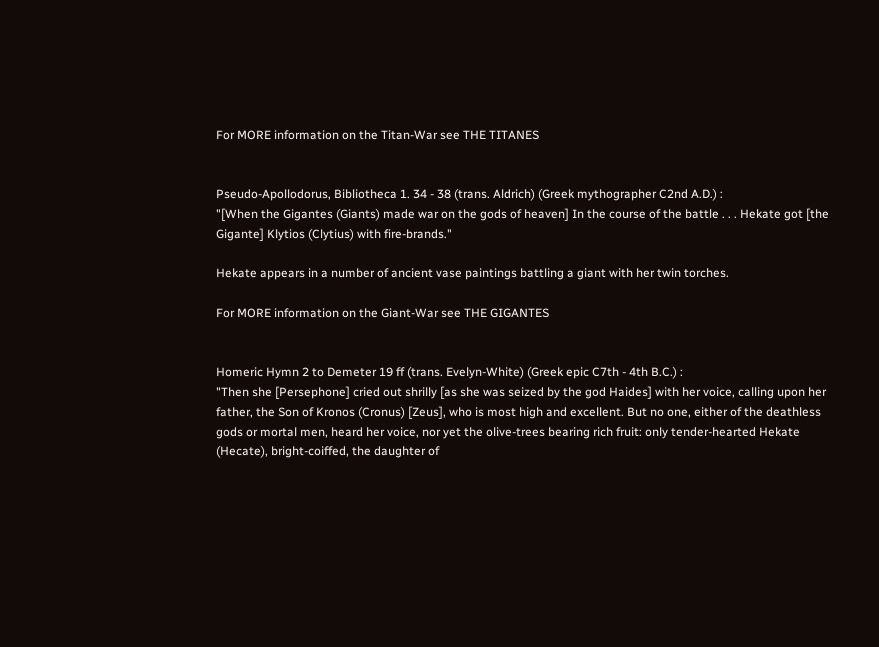For MORE information on the Titan-War see THE TITANES


Pseudo-Apollodorus, Bibliotheca 1. 34 - 38 (trans. Aldrich) (Greek mythographer C2nd A.D.) :
"[When the Gigantes (Giants) made war on the gods of heaven] In the course of the battle . . . Hekate got [the Gigante] Klytios (Clytius) with fire-brands."

Hekate appears in a number of ancient vase paintings battling a giant with her twin torches.

For MORE information on the Giant-War see THE GIGANTES


Homeric Hymn 2 to Demeter 19 ff (trans. Evelyn-White) (Greek epic C7th - 4th B.C.) :
"Then she [Persephone] cried out shrilly [as she was seized by the god Haides] with her voice, calling upon her father, the Son of Kronos (Cronus) [Zeus], who is most high and excellent. But no one, either of the deathless gods or mortal men, heard her voice, nor yet the olive-trees bearing rich fruit: only tender-hearted Hekate (Hecate), bright-coiffed, the daughter of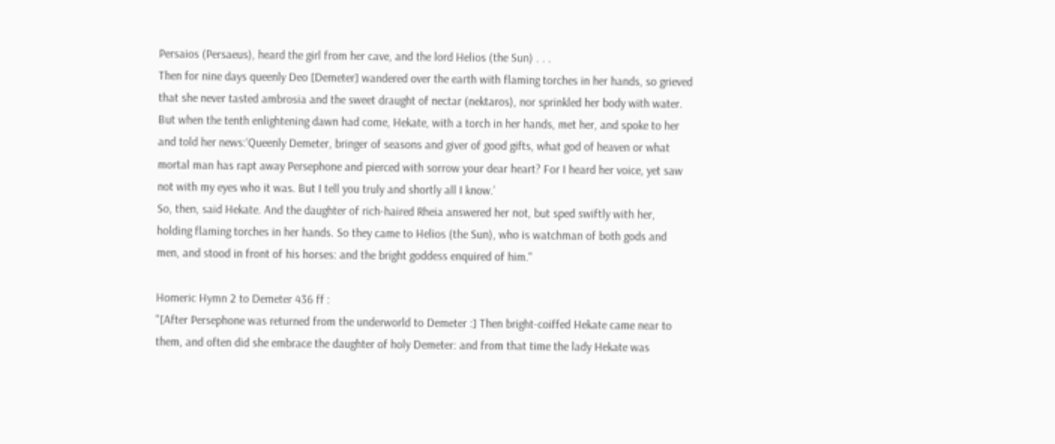Persaios (Persaeus), heard the girl from her cave, and the lord Helios (the Sun) . . .
Then for nine days queenly Deo [Demeter] wandered over the earth with flaming torches in her hands, so grieved that she never tasted ambrosia and the sweet draught of nectar (nektaros), nor sprinkled her body with water. But when the tenth enlightening dawn had come, Hekate, with a torch in her hands, met her, and spoke to her and told her news:‘Queenly Demeter, bringer of seasons and giver of good gifts, what god of heaven or what mortal man has rapt away Persephone and pierced with sorrow your dear heart? For I heard her voice, yet saw not with my eyes who it was. But I tell you truly and shortly all I know.’
So, then, said Hekate. And the daughter of rich-haired Rheia answered her not, but sped swiftly with her, holding flaming torches in her hands. So they came to Helios (the Sun), who is watchman of both gods and men, and stood in front of his horses: and the bright goddess enquired of him."

Homeric Hymn 2 to Demeter 436 ff :
"[After Persephone was returned from the underworld to Demeter :] Then bright-coiffed Hekate came near to them, and often did she embrace the daughter of holy Demeter: and from that time the lady Hekate was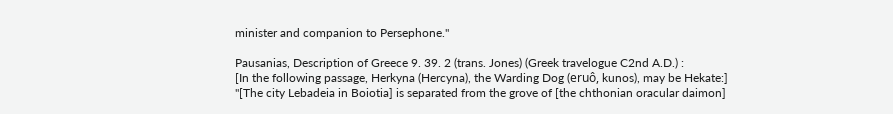minister and companion to Persephone."

Pausanias, Description of Greece 9. 39. 2 (trans. Jones) (Greek travelogue C2nd A.D.) :
[In the following passage, Herkyna (Hercyna), the Warding Dog (eruô, kunos), may be Hekate:]
"[The city Lebadeia in Boiotia] is separated from the grove of [the chthonian oracular daimon]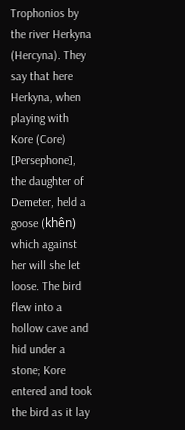Trophonios by the river Herkyna (Hercyna). They say that here Herkyna, when playing with Kore (Core) [Persephone], the daughter of Demeter, held a goose (khên) which against her will she let loose. The bird flew into a hollow cave and hid under a stone; Kore entered and took the bird as it lay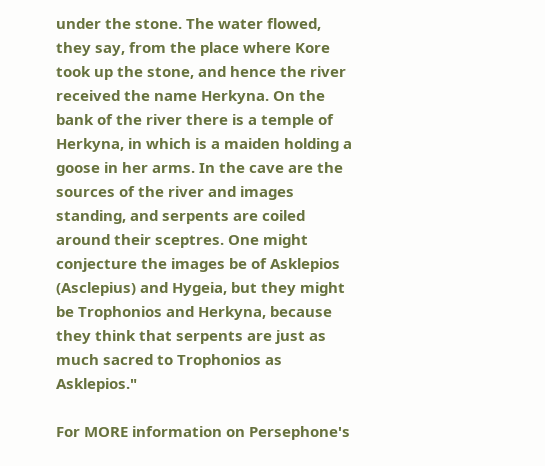under the stone. The water flowed, they say, from the place where Kore took up the stone, and hence the river received the name Herkyna. On the bank of the river there is a temple of Herkyna, in which is a maiden holding a goose in her arms. In the cave are the sources of the river and images standing, and serpents are coiled around their sceptres. One might conjecture the images be of Asklepios (Asclepius) and Hygeia, but they might be Trophonios and Herkyna, because they think that serpents are just as much sacred to Trophonios as Asklepios."

For MORE information on Persephone's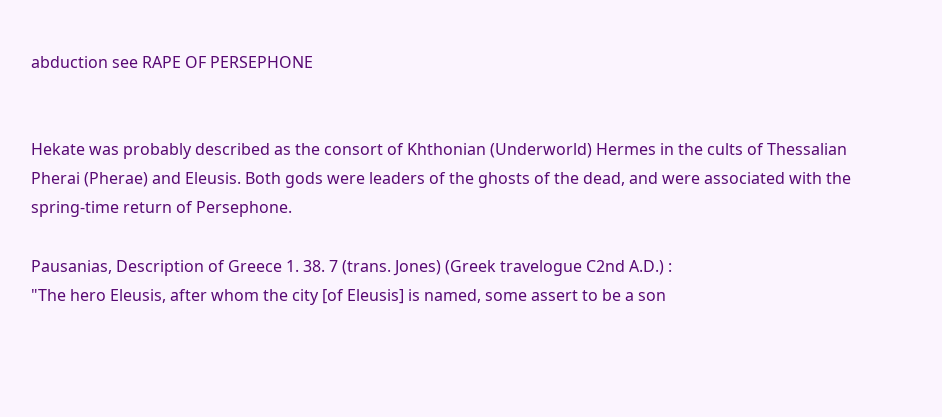abduction see RAPE OF PERSEPHONE


Hekate was probably described as the consort of Khthonian (Underworld) Hermes in the cults of Thessalian Pherai (Pherae) and Eleusis. Both gods were leaders of the ghosts of the dead, and were associated with the spring-time return of Persephone.

Pausanias, Description of Greece 1. 38. 7 (trans. Jones) (Greek travelogue C2nd A.D.) :
"The hero Eleusis, after whom the city [of Eleusis] is named, some assert to be a son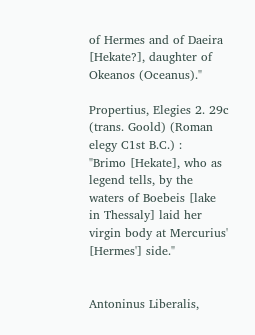of Hermes and of Daeira [Hekate?], daughter of Okeanos (Oceanus)."

Propertius, Elegies 2. 29c (trans. Goold) (Roman elegy C1st B.C.) :
"Brimo [Hekate], who as legend tells, by the waters of Boebeis [lake in Thessaly] laid her virgin body at Mercurius' [Hermes'] side."


Antoninus Liberalis,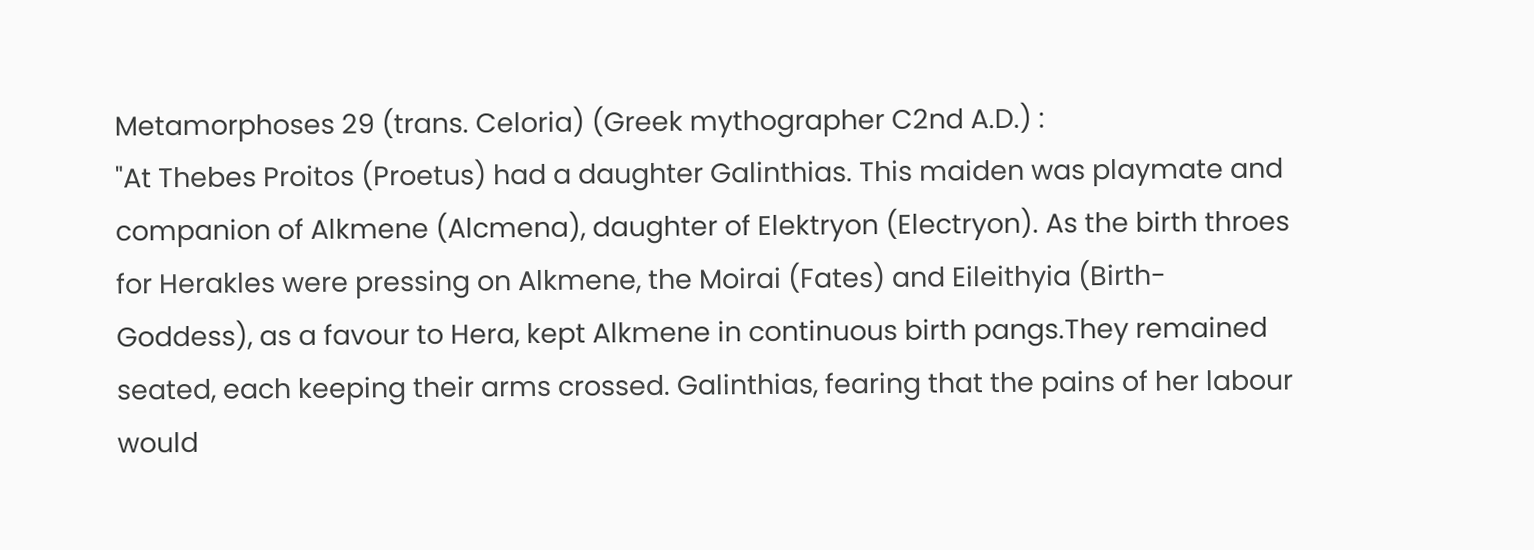Metamorphoses 29 (trans. Celoria) (Greek mythographer C2nd A.D.) :
"At Thebes Proitos (Proetus) had a daughter Galinthias. This maiden was playmate and companion of Alkmene (Alcmena), daughter of Elektryon (Electryon). As the birth throes for Herakles were pressing on Alkmene, the Moirai (Fates) and Eileithyia (Birth-Goddess), as a favour to Hera, kept Alkmene in continuous birth pangs.They remained seated, each keeping their arms crossed. Galinthias, fearing that the pains of her labour would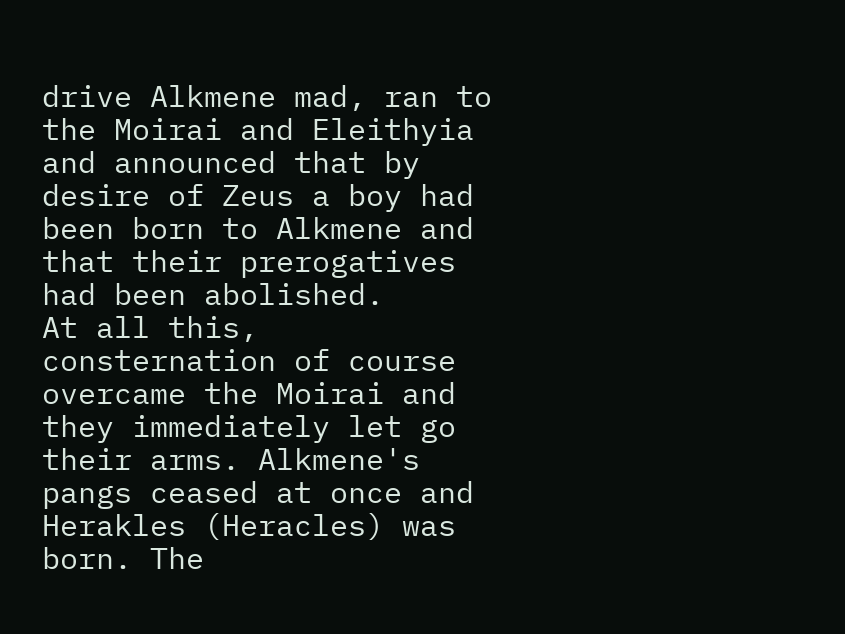drive Alkmene mad, ran to the Moirai and Eleithyia and announced that by desire of Zeus a boy had been born to Alkmene and that their prerogatives had been abolished.
At all this, consternation of course overcame the Moirai and they immediately let go their arms. Alkmene's pangs ceased at once and Herakles (Heracles) was born. The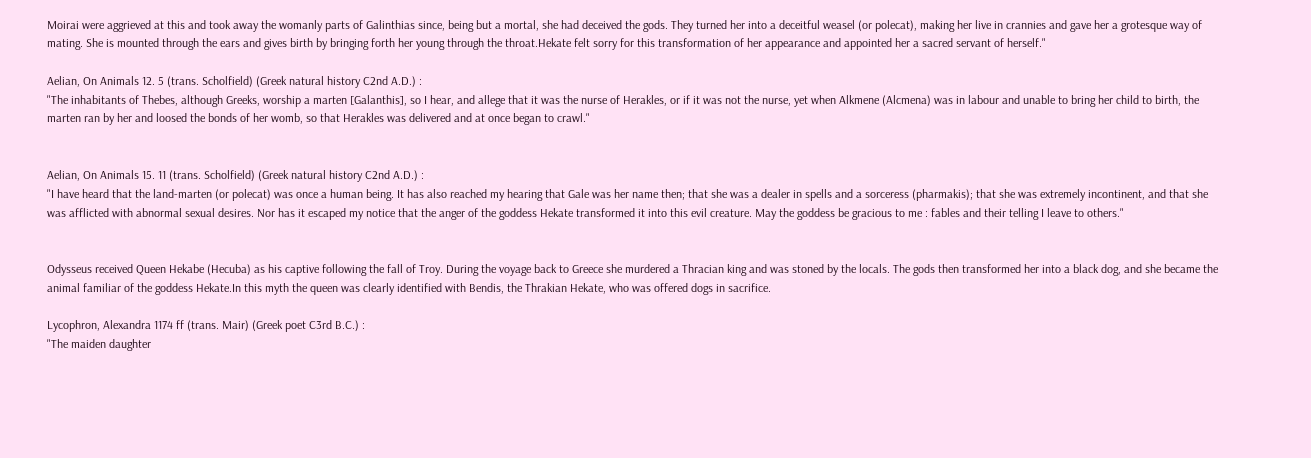Moirai were aggrieved at this and took away the womanly parts of Galinthias since, being but a mortal, she had deceived the gods. They turned her into a deceitful weasel (or polecat), making her live in crannies and gave her a grotesque way of mating. She is mounted through the ears and gives birth by bringing forth her young through the throat.Hekate felt sorry for this transformation of her appearance and appointed her a sacred servant of herself."

Aelian, On Animals 12. 5 (trans. Scholfield) (Greek natural history C2nd A.D.) :
"The inhabitants of Thebes, although Greeks, worship a marten [Galanthis], so I hear, and allege that it was the nurse of Herakles, or if it was not the nurse, yet when Alkmene (Alcmena) was in labour and unable to bring her child to birth, the marten ran by her and loosed the bonds of her womb, so that Herakles was delivered and at once began to crawl."


Aelian, On Animals 15. 11 (trans. Scholfield) (Greek natural history C2nd A.D.) :
"I have heard that the land-marten (or polecat) was once a human being. It has also reached my hearing that Gale was her name then; that she was a dealer in spells and a sorceress (pharmakis); that she was extremely incontinent, and that she was afflicted with abnormal sexual desires. Nor has it escaped my notice that the anger of the goddess Hekate transformed it into this evil creature. May the goddess be gracious to me : fables and their telling I leave to others."


Odysseus received Queen Hekabe (Hecuba) as his captive following the fall of Troy. During the voyage back to Greece she murdered a Thracian king and was stoned by the locals. The gods then transformed her into a black dog, and she became the animal familiar of the goddess Hekate.In this myth the queen was clearly identified with Bendis, the Thrakian Hekate, who was offered dogs in sacrifice.

Lycophron, Alexandra 1174 ff (trans. Mair) (Greek poet C3rd B.C.) :
"The maiden daughter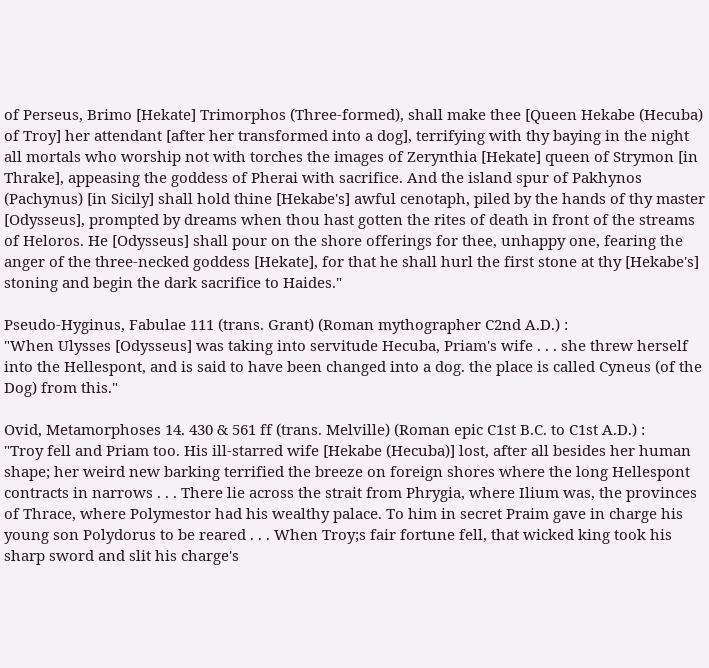of Perseus, Brimo [Hekate] Trimorphos (Three-formed), shall make thee [Queen Hekabe (Hecuba) of Troy] her attendant [after her transformed into a dog], terrifying with thy baying in the night all mortals who worship not with torches the images of Zerynthia [Hekate] queen of Strymon [in Thrake], appeasing the goddess of Pherai with sacrifice. And the island spur of Pakhynos (Pachynus) [in Sicily] shall hold thine [Hekabe's] awful cenotaph, piled by the hands of thy master [Odysseus], prompted by dreams when thou hast gotten the rites of death in front of the streams of Heloros. He [Odysseus] shall pour on the shore offerings for thee, unhappy one, fearing the anger of the three-necked goddess [Hekate], for that he shall hurl the first stone at thy [Hekabe's] stoning and begin the dark sacrifice to Haides."

Pseudo-Hyginus, Fabulae 111 (trans. Grant) (Roman mythographer C2nd A.D.) :
"When Ulysses [Odysseus] was taking into servitude Hecuba, Priam's wife . . . she threw herself into the Hellespont, and is said to have been changed into a dog. the place is called Cyneus (of the Dog) from this."

Ovid, Metamorphoses 14. 430 & 561 ff (trans. Melville) (Roman epic C1st B.C. to C1st A.D.) :
"Troy fell and Priam too. His ill-starred wife [Hekabe (Hecuba)] lost, after all besides her human shape; her weird new barking terrified the breeze on foreign shores where the long Hellespont contracts in narrows . . . There lie across the strait from Phrygia, where Ilium was, the provinces of Thrace, where Polymestor had his wealthy palace. To him in secret Praim gave in charge his young son Polydorus to be reared . . . When Troy;s fair fortune fell, that wicked king took his sharp sword and slit his charge's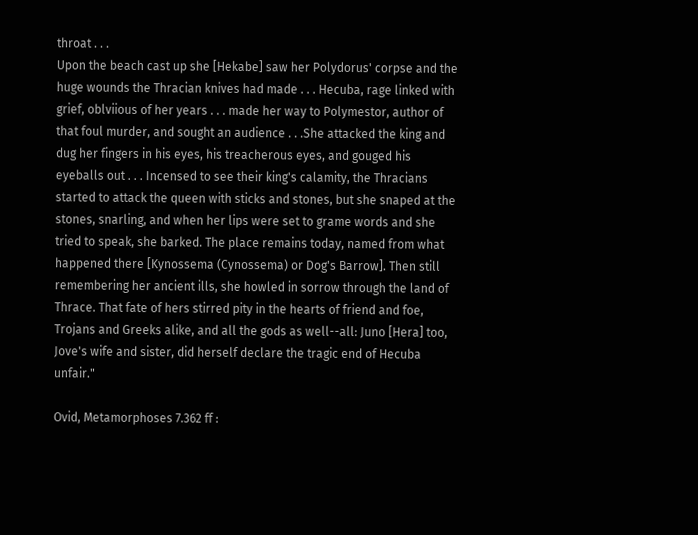throat . . .
Upon the beach cast up she [Hekabe] saw her Polydorus' corpse and the huge wounds the Thracian knives had made . . . Hecuba, rage linked with grief, oblviious of her years . . . made her way to Polymestor, author of that foul murder, and sought an audience . . .She attacked the king and dug her fingers in his eyes, his treacherous eyes, and gouged his eyeballs out . . . Incensed to see their king's calamity, the Thracians started to attack the queen with sticks and stones, but she snaped at the stones, snarling, and when her lips were set to grame words and she tried to speak, she barked. The place remains today, named from what happened there [Kynossema (Cynossema) or Dog's Barrow]. Then still remembering her ancient ills, she howled in sorrow through the land of Thrace. That fate of hers stirred pity in the hearts of friend and foe, Trojans and Greeks alike, and all the gods as well--all: Juno [Hera] too, Jove's wife and sister, did herself declare the tragic end of Hecuba unfair."

Ovid, Metamorphoses 7.362 ff :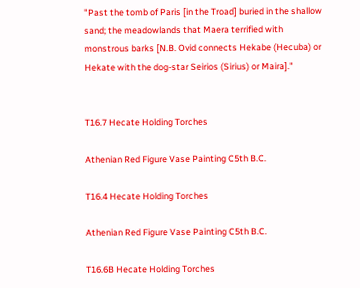"Past the tomb of Paris [in the Troad] buried in the shallow sand; the meadowlands that Maera terrified with monstrous barks [N.B. Ovid connects Hekabe (Hecuba) or Hekate with the dog-star Seirios (Sirius) or Maira]."


T16.7 Hecate Holding Torches

Athenian Red Figure Vase Painting C5th B.C.

T16.4 Hecate Holding Torches

Athenian Red Figure Vase Painting C5th B.C.

T16.6B Hecate Holding Torches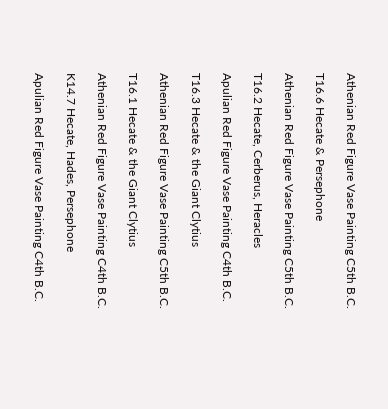Athenian Red Figure Vase Painting C5th B.C.

T16.6 Hecate & Persephone

Athenian Red Figure Vase Painting C5th B.C.

T16.2 Hecate, Cerberus, Heracles

Apulian Red Figure Vase Painting C4th B.C.

T16.3 Hecate & the Giant Clytius

Athenian Red Figure Vase Painting C5th B.C.

T16.1 Hecate & the Giant Clytius

Athenian Red Figure Vase Painting C4th B.C.

K14.7 Hecate, Hades, Persephone

Apulian Red Figure Vase Painting C4th B.C.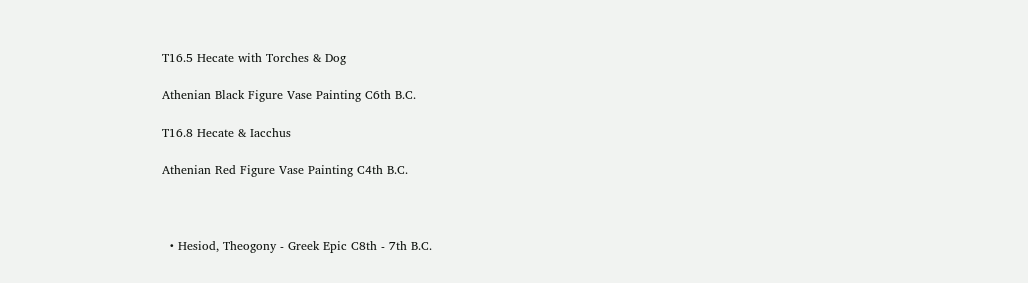T16.5 Hecate with Torches & Dog

Athenian Black Figure Vase Painting C6th B.C.

T16.8 Hecate & Iacchus

Athenian Red Figure Vase Painting C4th B.C.



  • Hesiod, Theogony - Greek Epic C8th - 7th B.C.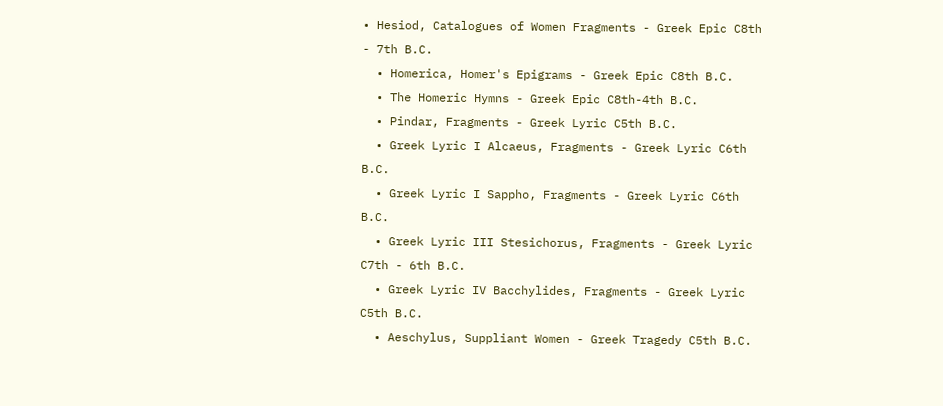• Hesiod, Catalogues of Women Fragments - Greek Epic C8th - 7th B.C.
  • Homerica, Homer's Epigrams - Greek Epic C8th B.C.
  • The Homeric Hymns - Greek Epic C8th-4th B.C.
  • Pindar, Fragments - Greek Lyric C5th B.C.
  • Greek Lyric I Alcaeus, Fragments - Greek Lyric C6th B.C.
  • Greek Lyric I Sappho, Fragments - Greek Lyric C6th B.C.
  • Greek Lyric III Stesichorus, Fragments - Greek Lyric C7th - 6th B.C.
  • Greek Lyric IV Bacchylides, Fragments - Greek Lyric C5th B.C.
  • Aeschylus, Suppliant Women - Greek Tragedy C5th B.C.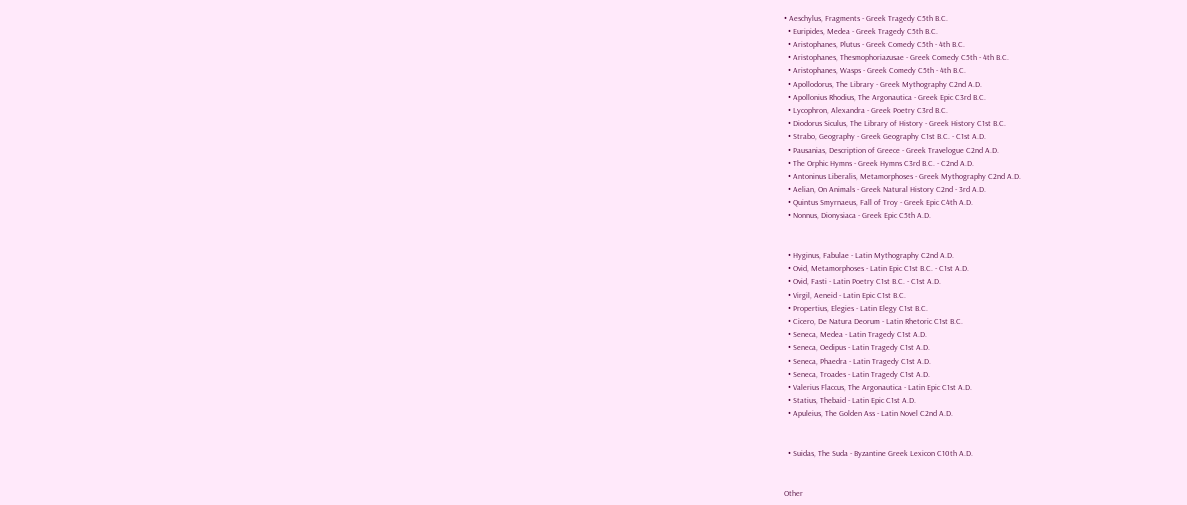• Aeschylus, Fragments - Greek Tragedy C5th B.C.
  • Euripides, Medea - Greek Tragedy C5th B.C.
  • Aristophanes, Plutus - Greek Comedy C5th - 4th B.C.
  • Aristophanes, Thesmophoriazusae - Greek Comedy C5th - 4th B.C.
  • Aristophanes, Wasps - Greek Comedy C5th - 4th B.C.
  • Apollodorus, The Library - Greek Mythography C2nd A.D.
  • Apollonius Rhodius, The Argonautica - Greek Epic C3rd B.C.
  • Lycophron, Alexandra - Greek Poetry C3rd B.C.
  • Diodorus Siculus, The Library of History - Greek History C1st B.C.
  • Strabo, Geography - Greek Geography C1st B.C. - C1st A.D.
  • Pausanias, Description of Greece - Greek Travelogue C2nd A.D.
  • The Orphic Hymns - Greek Hymns C3rd B.C. - C2nd A.D.
  • Antoninus Liberalis, Metamorphoses - Greek Mythography C2nd A.D.
  • Aelian, On Animals - Greek Natural History C2nd - 3rd A.D.
  • Quintus Smyrnaeus, Fall of Troy - Greek Epic C4th A.D.
  • Nonnus, Dionysiaca - Greek Epic C5th A.D.


  • Hyginus, Fabulae - Latin Mythography C2nd A.D.
  • Ovid, Metamorphoses - Latin Epic C1st B.C. - C1st A.D.
  • Ovid, Fasti - Latin Poetry C1st B.C. - C1st A.D.
  • Virgil, Aeneid - Latin Epic C1st B.C.
  • Propertius, Elegies - Latin Elegy C1st B.C.
  • Cicero, De Natura Deorum - Latin Rhetoric C1st B.C.
  • Seneca, Medea - Latin Tragedy C1st A.D.
  • Seneca, Oedipus - Latin Tragedy C1st A.D.
  • Seneca, Phaedra - Latin Tragedy C1st A.D.
  • Seneca, Troades - Latin Tragedy C1st A.D.
  • Valerius Flaccus, The Argonautica - Latin Epic C1st A.D.
  • Statius, Thebaid - Latin Epic C1st A.D.
  • Apuleius, The Golden Ass - Latin Novel C2nd A.D.


  • Suidas, The Suda - Byzantine Greek Lexicon C10th A.D.


Other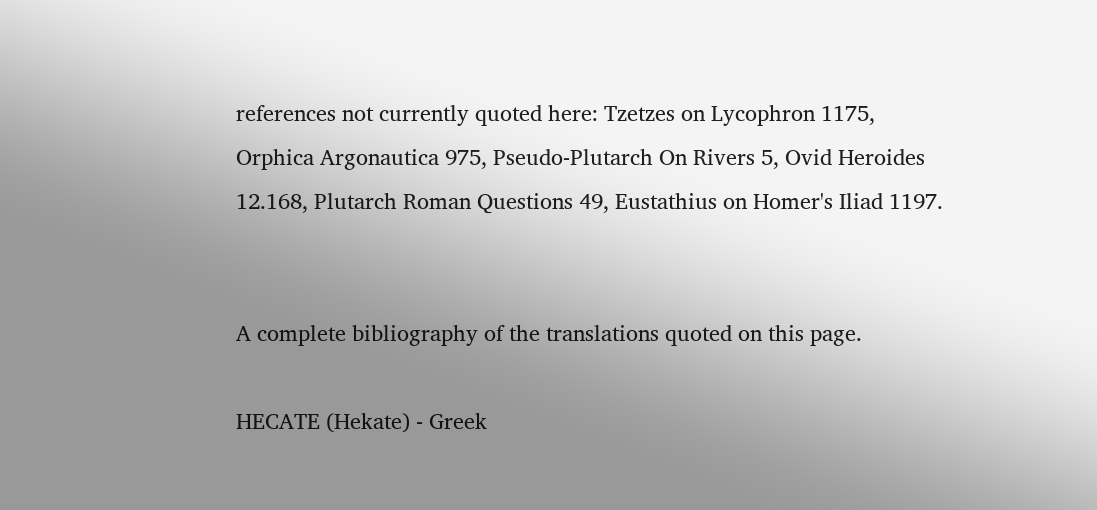references not currently quoted here: Tzetzes on Lycophron 1175, Orphica Argonautica 975, Pseudo-Plutarch On Rivers 5, Ovid Heroides 12.168, Plutarch Roman Questions 49, Eustathius on Homer's Iliad 1197.


A complete bibliography of the translations quoted on this page.

HECATE (Hekate) - Greek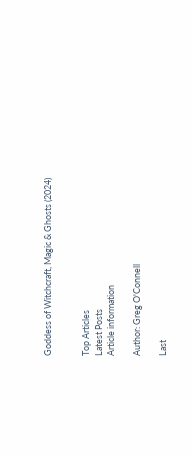Goddess of Witchcraft, Magic & Ghosts (2024)


Top Articles
Latest Posts
Article information

Author: Greg O'Connell

Last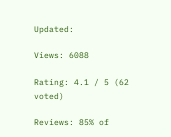Updated:

Views: 6088

Rating: 4.1 / 5 (62 voted)

Reviews: 85% of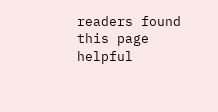readers found this page helpful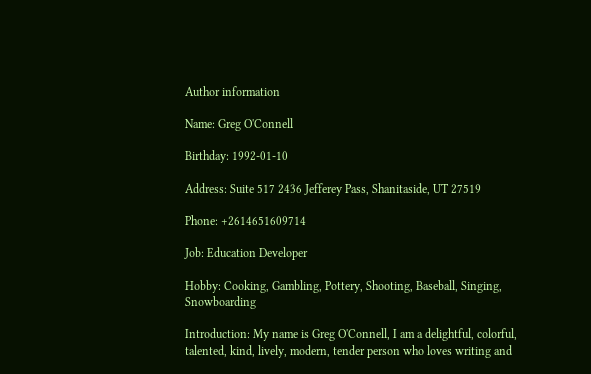Author information

Name: Greg O'Connell

Birthday: 1992-01-10

Address: Suite 517 2436 Jefferey Pass, Shanitaside, UT 27519

Phone: +2614651609714

Job: Education Developer

Hobby: Cooking, Gambling, Pottery, Shooting, Baseball, Singing, Snowboarding

Introduction: My name is Greg O'Connell, I am a delightful, colorful, talented, kind, lively, modern, tender person who loves writing and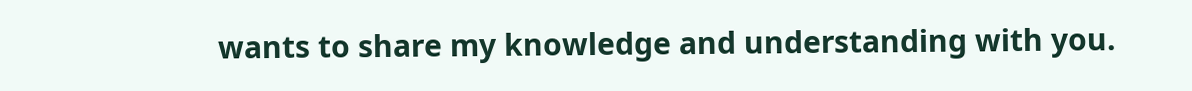wants to share my knowledge and understanding with you.